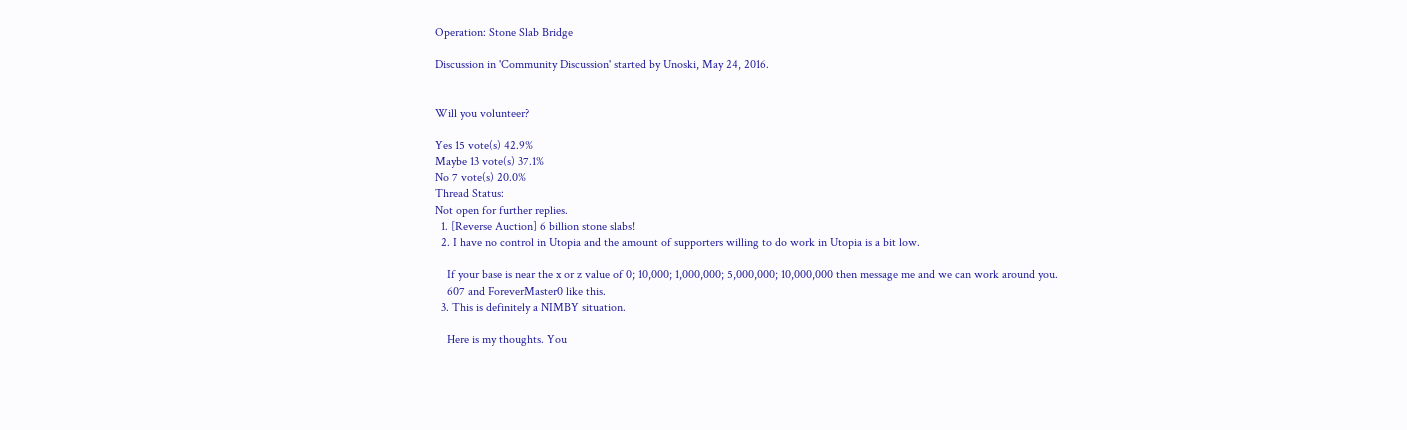Operation: Stone Slab Bridge

Discussion in 'Community Discussion' started by Unoski, May 24, 2016.


Will you volunteer?

Yes 15 vote(s) 42.9%
Maybe 13 vote(s) 37.1%
No 7 vote(s) 20.0%
Thread Status:
Not open for further replies.
  1. [Reverse Auction] 6 billion stone slabs!
  2. I have no control in Utopia and the amount of supporters willing to do work in Utopia is a bit low.

    If your base is near the x or z value of 0; 10,000; 1,000,000; 5,000,000; 10,000,000 then message me and we can work around you.
    607 and ForeverMaster0 like this.
  3. This is definitely a NIMBY situation.

    Here is my thoughts. You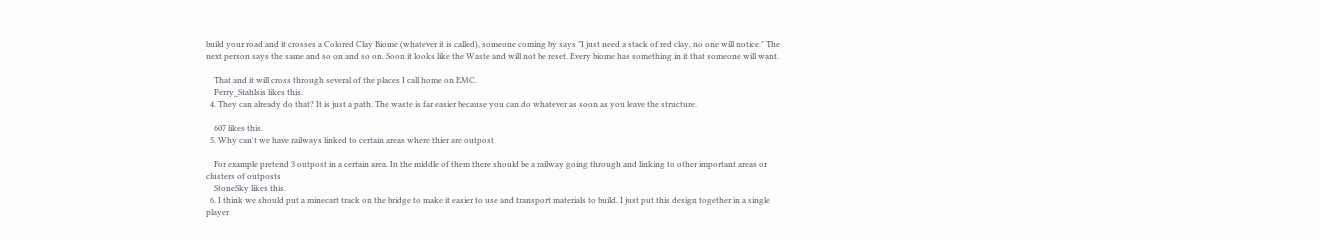build your road and it crosses a Colored Clay Biome (whatever it is called), someone coming by says "I just need a stack of red clay, no one will notice." The next person says the same and so on and so on. Soon it looks like the Waste and will not be reset. Every biome has something in it that someone will want.

    That and it will cross through several of the places I call home on EMC.
    Perry_Stahlsis likes this.
  4. They can already do that? It is just a path. The waste is far easier because you can do whatever as soon as you leave the structure.

    607 likes this.
  5. Why can't we have railways linked to certain areas where thier are outpost

    For example pretend 3 outpost in a certain area. In the middle of them there should be a railway going through and linking to other important areas or clusters of outposts
    StoneSky likes this.
  6. I think we should put a minecart track on the bridge to make it easier to use and transport materials to build. I just put this design together in a single player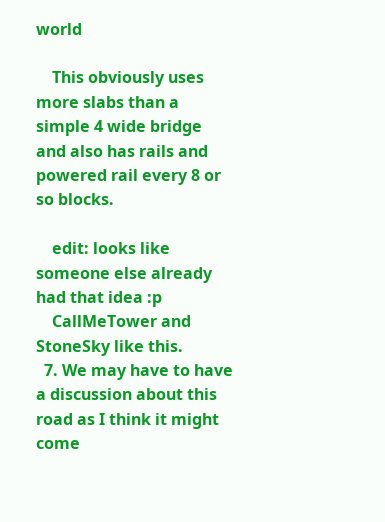world

    This obviously uses more slabs than a simple 4 wide bridge and also has rails and powered rail every 8 or so blocks.

    edit: looks like someone else already had that idea :p
    CallMeTower and StoneSky like this.
  7. We may have to have a discussion about this road as I think it might come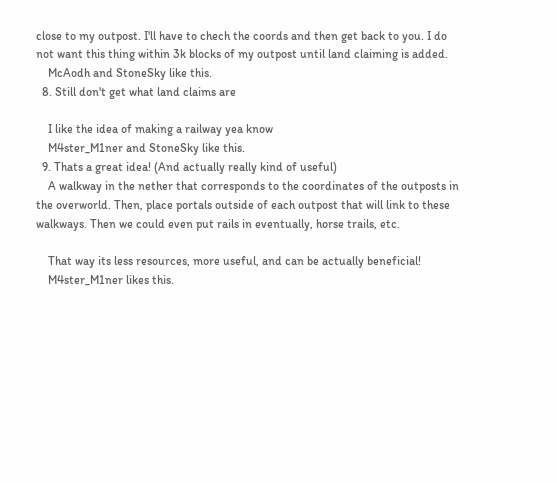close to my outpost. I'll have to chech the coords and then get back to you. I do not want this thing within 3k blocks of my outpost until land claiming is added.
    McAodh and StoneSky like this.
  8. Still don't get what land claims are

    I like the idea of making a railway yea know
    M4ster_M1ner and StoneSky like this.
  9. Thats a great idea! (And actually really kind of useful)
    A walkway in the nether that corresponds to the coordinates of the outposts in the overworld. Then, place portals outside of each outpost that will link to these walkways. Then we could even put rails in eventually, horse trails, etc.

    That way its less resources, more useful, and can be actually beneficial!
    M4ster_M1ner likes this.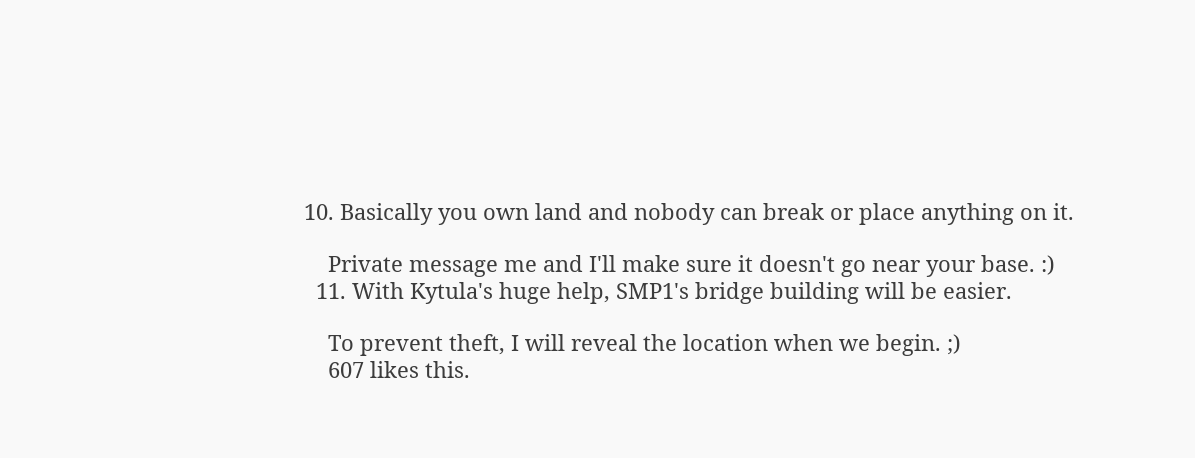10. Basically you own land and nobody can break or place anything on it.

    Private message me and I'll make sure it doesn't go near your base. :)
  11. With Kytula's huge help, SMP1's bridge building will be easier.

    To prevent theft, I will reveal the location when we begin. ;)
    607 likes this.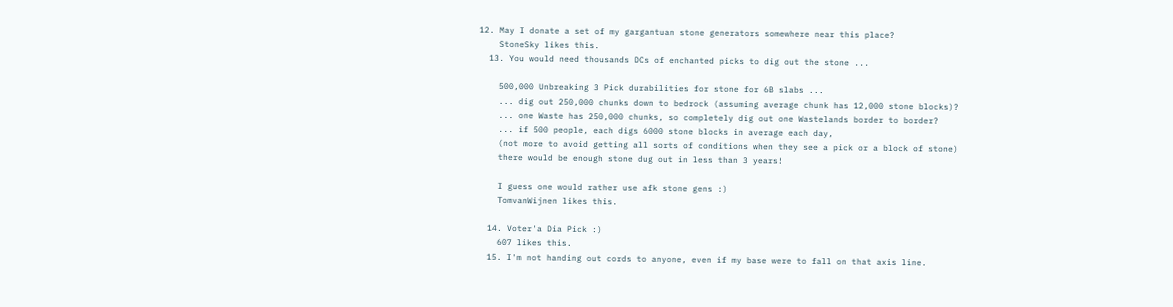12. May I donate a set of my gargantuan stone generators somewhere near this place?
    StoneSky likes this.
  13. You would need thousands DCs of enchanted picks to dig out the stone ...

    500,000 Unbreaking 3 Pick durabilities for stone for 6B slabs ...
    ... dig out 250,000 chunks down to bedrock (assuming average chunk has 12,000 stone blocks)?
    ... one Waste has 250,000 chunks, so completely dig out one Wastelands border to border?
    ... if 500 people, each digs 6000 stone blocks in average each day,
    (not more to avoid getting all sorts of conditions when they see a pick or a block of stone)
    there would be enough stone dug out in less than 3 years!

    I guess one would rather use afk stone gens :)
    TomvanWijnen likes this.

  14. Voter'a Dia Pick :)
    607 likes this.
  15. I'm not handing out cords to anyone, even if my base were to fall on that axis line.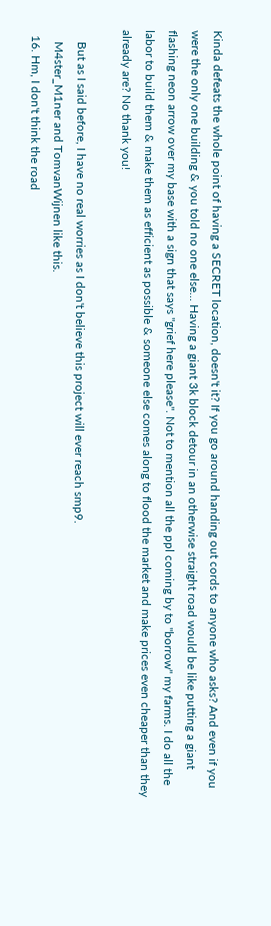Kinda defeats the whole point of having a SECRET location, doesn't it? If you go around handing out cords to anyone who asks? And even if you were the only one building & you told no one else... Having a giant 3k block detour in an otherwise straight road would be like putting a giant flashing neon arrow over my base with a sign that says "grief here please". Not to mention all the ppl coming by to "borrow" my farms. I do all the labor to build them & make them as efficient as possible & someone else comes along to flood the market and make prices even cheaper than they already are? No thank you!

    But as I said before, I have no real worries as I don't believe this project will ever reach smp9.
    M4ster_M1ner and TomvanWijnen like this.
  16. Hm, I don't think the road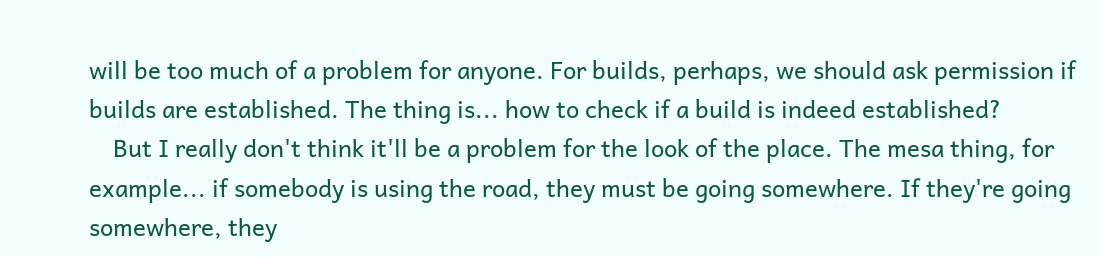will be too much of a problem for anyone. For builds, perhaps, we should ask permission if builds are established. The thing is... how to check if a build is indeed established?
    But I really don't think it'll be a problem for the look of the place. The mesa thing, for example... if somebody is using the road, they must be going somewhere. If they're going somewhere, they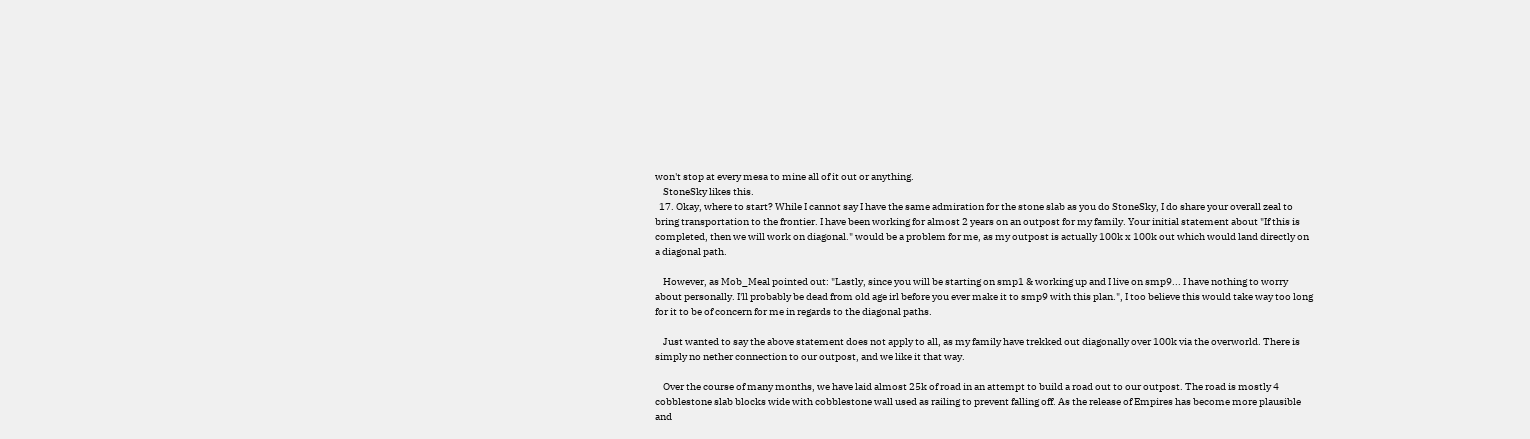won't stop at every mesa to mine all of it out or anything.
    StoneSky likes this.
  17. Okay, where to start? While I cannot say I have the same admiration for the stone slab as you do StoneSky, I do share your overall zeal to bring transportation to the frontier. I have been working for almost 2 years on an outpost for my family. Your initial statement about "If this is completed, then we will work on diagonal." would be a problem for me, as my outpost is actually 100k x 100k out which would land directly on a diagonal path.

    However, as Mob_Meal pointed out: "Lastly, since you will be starting on smp1 & working up and I live on smp9... I have nothing to worry about personally. I'll probably be dead from old age irl before you ever make it to smp9 with this plan.", I too believe this would take way too long for it to be of concern for me in regards to the diagonal paths.

    Just wanted to say the above statement does not apply to all, as my family have trekked out diagonally over 100k via the overworld. There is simply no nether connection to our outpost, and we like it that way.

    Over the course of many months, we have laid almost 25k of road in an attempt to build a road out to our outpost. The road is mostly 4 cobblestone slab blocks wide with cobblestone wall used as railing to prevent falling off. As the release of Empires has become more plausible and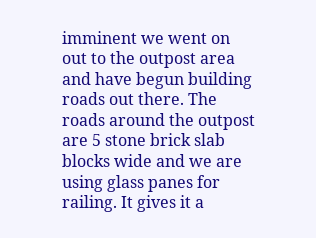imminent we went on out to the outpost area and have begun building roads out there. The roads around the outpost are 5 stone brick slab blocks wide and we are using glass panes for railing. It gives it a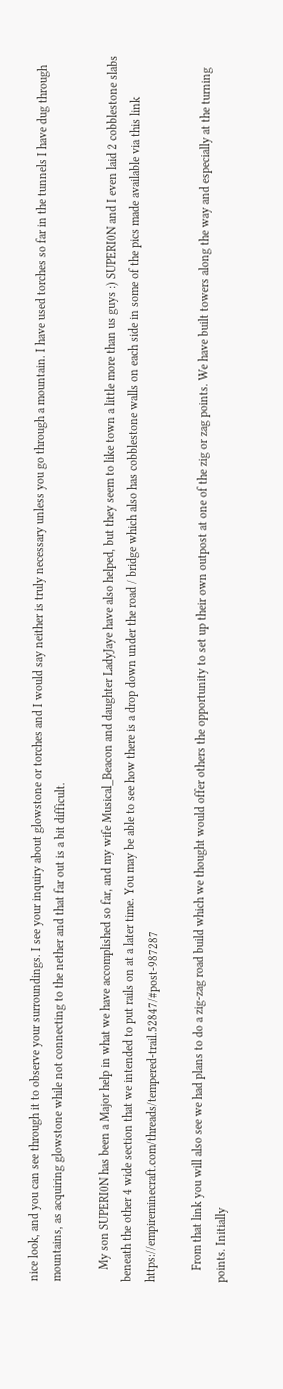nice look, and you can see through it to observe your surroundings. I see your inquiry about glowstone or torches and I would say neither is truly necessary unless you go through a mountain. I have used torches so far in the tunnels I have dug through mountains, as acquiring glowstone while not connecting to the nether and that far out is a bit difficult.

    My son SUPERI0N has been a Major help in what we have accomplished so far, and my wife Musical_Beacon and daughter LadyJaye have also helped, but they seem to like town a little more than us guys :) SUPERI0N and I even laid 2 cobblestone slabs beneath the other 4 wide section that we intended to put rails on at a later time. You may be able to see how there is a drop down under the road / bridge which also has cobblestone walls on each side in some of the pics made available via this link https://empireminecraft.com/threads/tempered-trail.52847/#post-987287

    From that link you will also see we had plans to do a zig-zag road build which we thought would offer others the opportunity to set up their own outpost at one of the zig or zag points. We have built towers along the way and especially at the turning points. Initially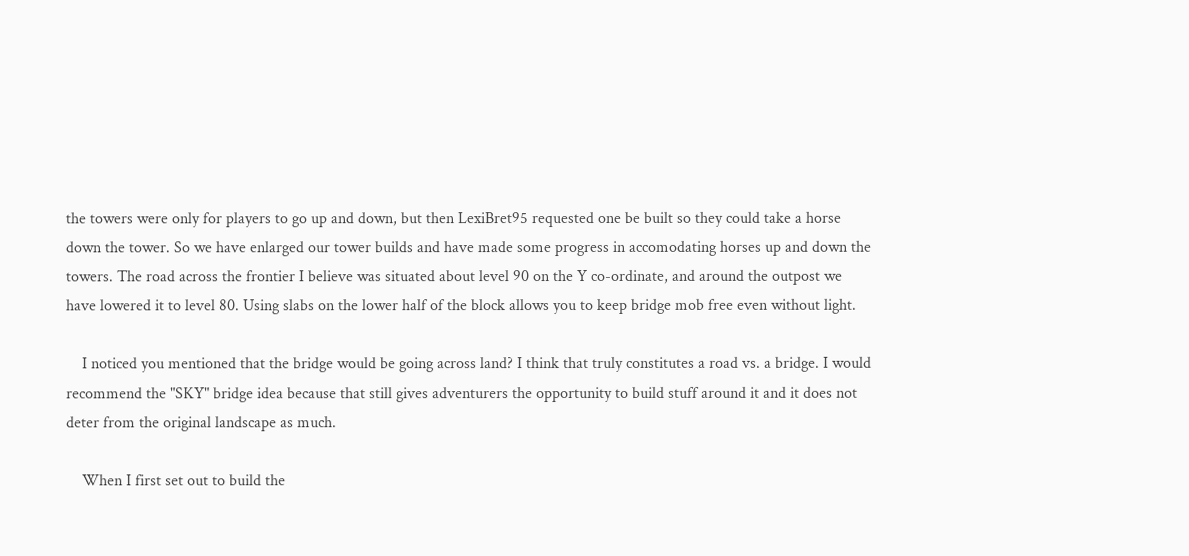the towers were only for players to go up and down, but then LexiBret95 requested one be built so they could take a horse down the tower. So we have enlarged our tower builds and have made some progress in accomodating horses up and down the towers. The road across the frontier I believe was situated about level 90 on the Y co-ordinate, and around the outpost we have lowered it to level 80. Using slabs on the lower half of the block allows you to keep bridge mob free even without light.

    I noticed you mentioned that the bridge would be going across land? I think that truly constitutes a road vs. a bridge. I would recommend the "SKY" bridge idea because that still gives adventurers the opportunity to build stuff around it and it does not deter from the original landscape as much.

    When I first set out to build the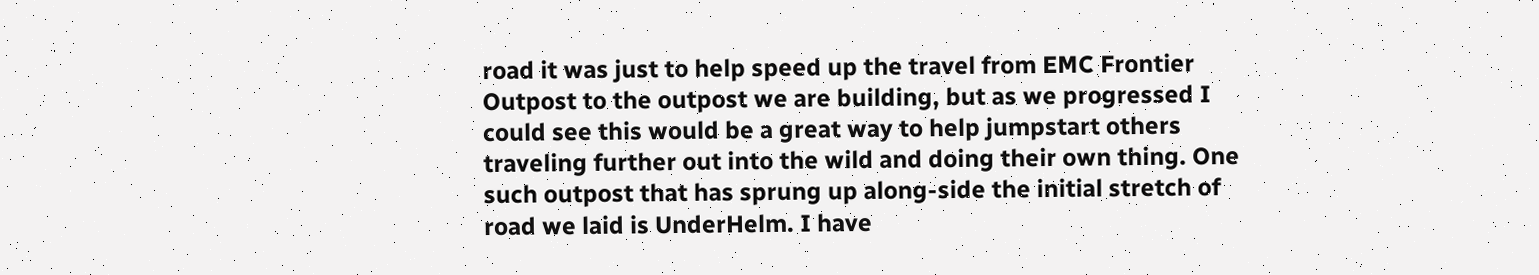road it was just to help speed up the travel from EMC Frontier Outpost to the outpost we are building, but as we progressed I could see this would be a great way to help jumpstart others traveling further out into the wild and doing their own thing. One such outpost that has sprung up along-side the initial stretch of road we laid is UnderHelm. I have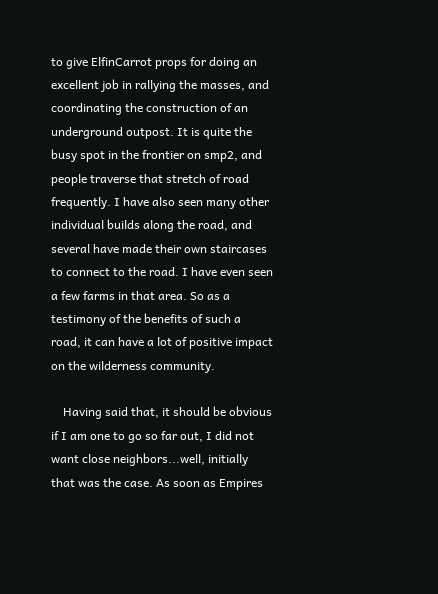to give ElfinCarrot props for doing an excellent job in rallying the masses, and coordinating the construction of an underground outpost. It is quite the busy spot in the frontier on smp2, and people traverse that stretch of road frequently. I have also seen many other individual builds along the road, and several have made their own staircases to connect to the road. I have even seen a few farms in that area. So as a testimony of the benefits of such a road, it can have a lot of positive impact on the wilderness community.

    Having said that, it should be obvious if I am one to go so far out, I did not want close neighbors...well, initially that was the case. As soon as Empires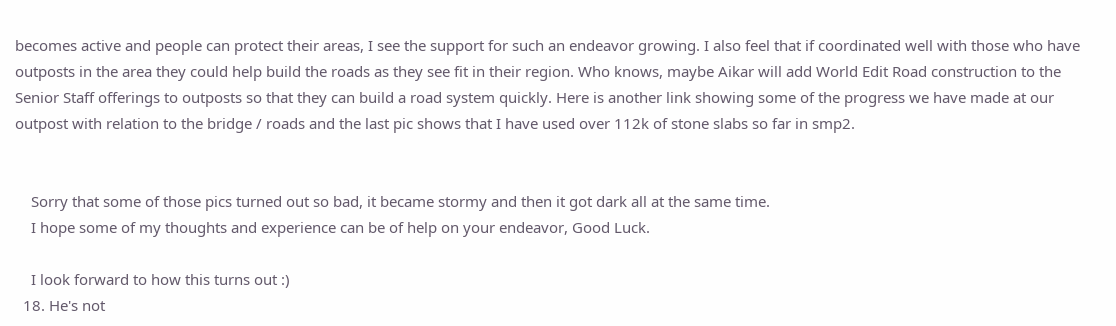becomes active and people can protect their areas, I see the support for such an endeavor growing. I also feel that if coordinated well with those who have outposts in the area they could help build the roads as they see fit in their region. Who knows, maybe Aikar will add World Edit Road construction to the Senior Staff offerings to outposts so that they can build a road system quickly. Here is another link showing some of the progress we have made at our outpost with relation to the bridge / roads and the last pic shows that I have used over 112k of stone slabs so far in smp2.


    Sorry that some of those pics turned out so bad, it became stormy and then it got dark all at the same time.
    I hope some of my thoughts and experience can be of help on your endeavor, Good Luck.

    I look forward to how this turns out :)
  18. He's not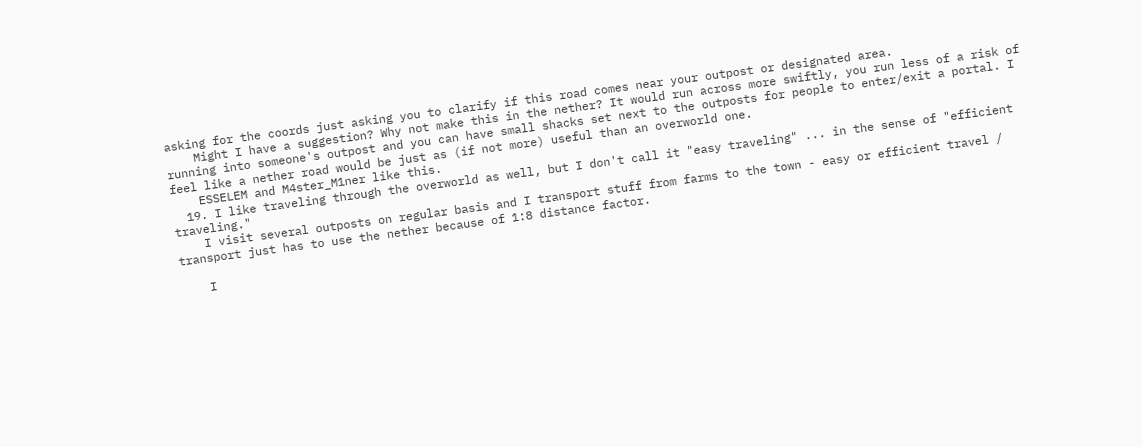asking for the coords just asking you to clarify if this road comes near your outpost or designated area.
    Might I have a suggestion? Why not make this in the nether? It would run across more swiftly, you run less of a risk of running into someone's outpost and you can have small shacks set next to the outposts for people to enter/exit a portal. I feel like a nether road would be just as (if not more) useful than an overworld one.
    ESSELEM and M4ster_M1ner like this.
  19. I like traveling through the overworld as well, but I don't call it "easy traveling" ... in the sense of "efficient traveling."
    I visit several outposts on regular basis and I transport stuff from farms to the town - easy or efficient travel / transport just has to use the nether because of 1:8 distance factor.

    I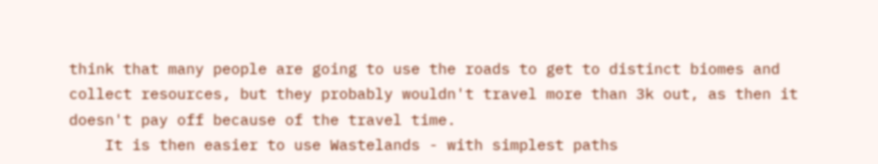think that many people are going to use the roads to get to distinct biomes and collect resources, but they probably wouldn't travel more than 3k out, as then it doesn't pay off because of the travel time.
    It is then easier to use Wastelands - with simplest paths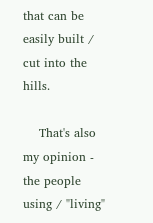that can be easily built / cut into the hills.

    That's also my opinion - the people using / "living"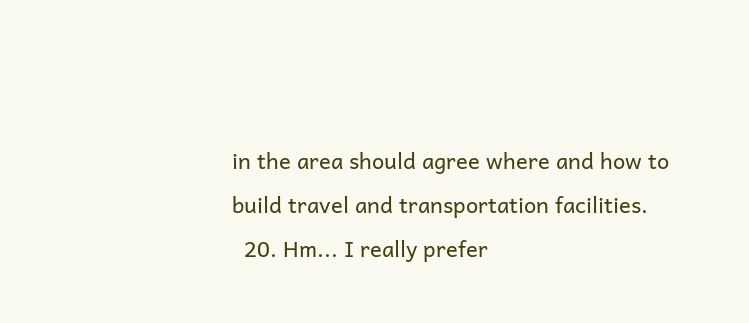in the area should agree where and how to build travel and transportation facilities.
  20. Hm... I really prefer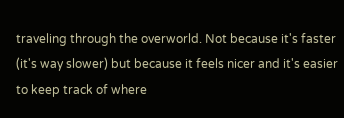traveling through the overworld. Not because it's faster (it's way slower) but because it feels nicer and it's easier to keep track of where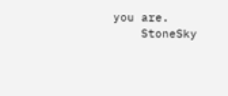you are.
    StoneSky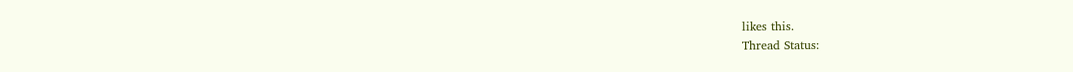likes this.
Thread Status: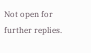Not open for further replies.